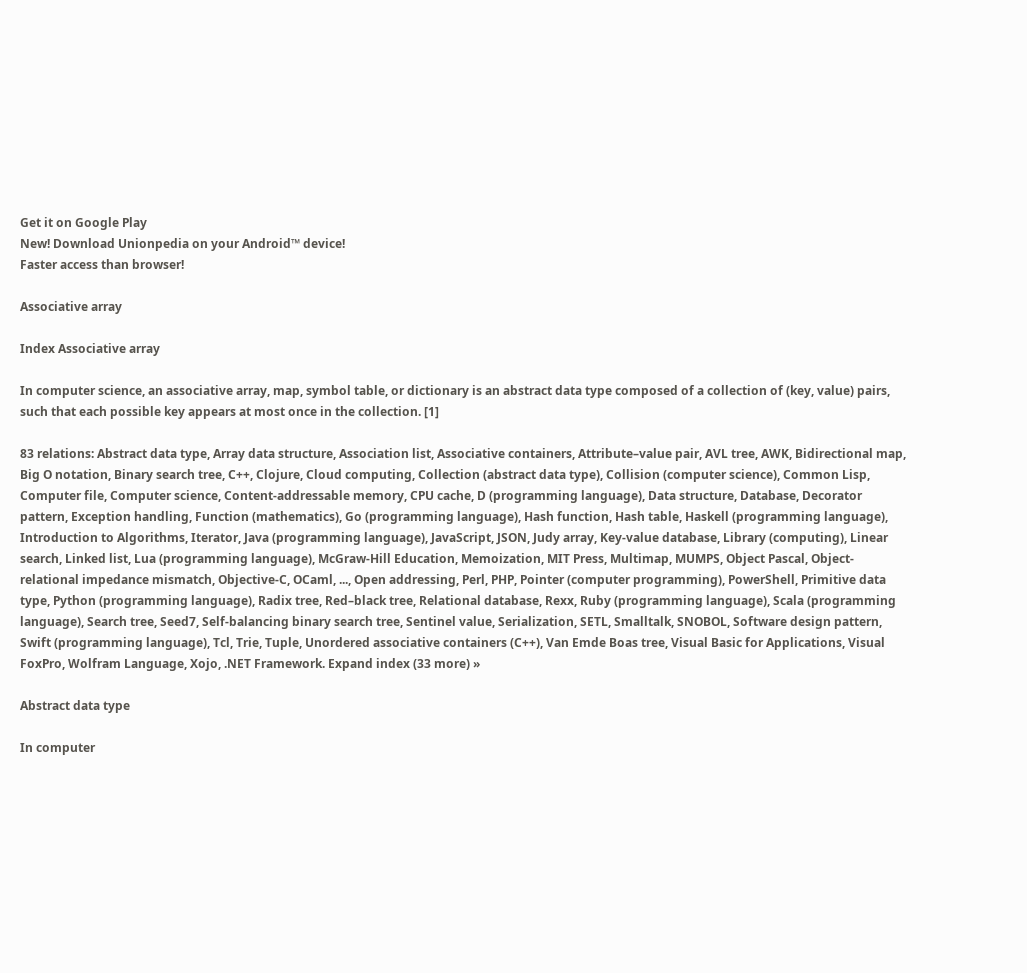Get it on Google Play
New! Download Unionpedia on your Android™ device!
Faster access than browser!

Associative array

Index Associative array

In computer science, an associative array, map, symbol table, or dictionary is an abstract data type composed of a collection of (key, value) pairs, such that each possible key appears at most once in the collection. [1]

83 relations: Abstract data type, Array data structure, Association list, Associative containers, Attribute–value pair, AVL tree, AWK, Bidirectional map, Big O notation, Binary search tree, C++, Clojure, Cloud computing, Collection (abstract data type), Collision (computer science), Common Lisp, Computer file, Computer science, Content-addressable memory, CPU cache, D (programming language), Data structure, Database, Decorator pattern, Exception handling, Function (mathematics), Go (programming language), Hash function, Hash table, Haskell (programming language), Introduction to Algorithms, Iterator, Java (programming language), JavaScript, JSON, Judy array, Key-value database, Library (computing), Linear search, Linked list, Lua (programming language), McGraw-Hill Education, Memoization, MIT Press, Multimap, MUMPS, Object Pascal, Object-relational impedance mismatch, Objective-C, OCaml, ..., Open addressing, Perl, PHP, Pointer (computer programming), PowerShell, Primitive data type, Python (programming language), Radix tree, Red–black tree, Relational database, Rexx, Ruby (programming language), Scala (programming language), Search tree, Seed7, Self-balancing binary search tree, Sentinel value, Serialization, SETL, Smalltalk, SNOBOL, Software design pattern, Swift (programming language), Tcl, Trie, Tuple, Unordered associative containers (C++), Van Emde Boas tree, Visual Basic for Applications, Visual FoxPro, Wolfram Language, Xojo, .NET Framework. Expand index (33 more) »

Abstract data type

In computer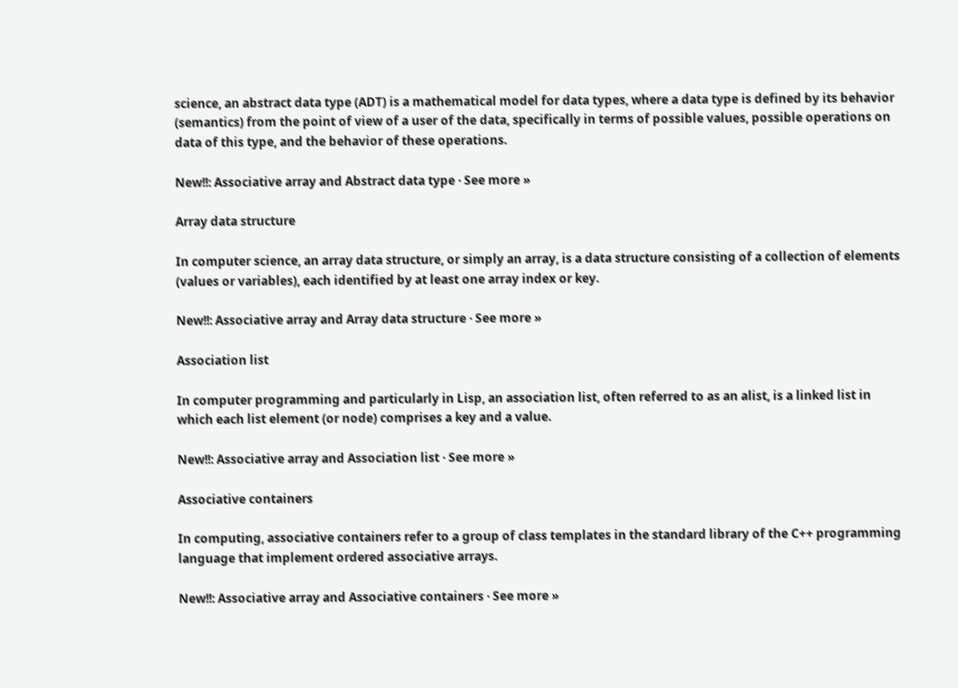science, an abstract data type (ADT) is a mathematical model for data types, where a data type is defined by its behavior (semantics) from the point of view of a user of the data, specifically in terms of possible values, possible operations on data of this type, and the behavior of these operations.

New!!: Associative array and Abstract data type · See more »

Array data structure

In computer science, an array data structure, or simply an array, is a data structure consisting of a collection of elements (values or variables), each identified by at least one array index or key.

New!!: Associative array and Array data structure · See more »

Association list

In computer programming and particularly in Lisp, an association list, often referred to as an alist, is a linked list in which each list element (or node) comprises a key and a value.

New!!: Associative array and Association list · See more »

Associative containers

In computing, associative containers refer to a group of class templates in the standard library of the C++ programming language that implement ordered associative arrays.

New!!: Associative array and Associative containers · See more »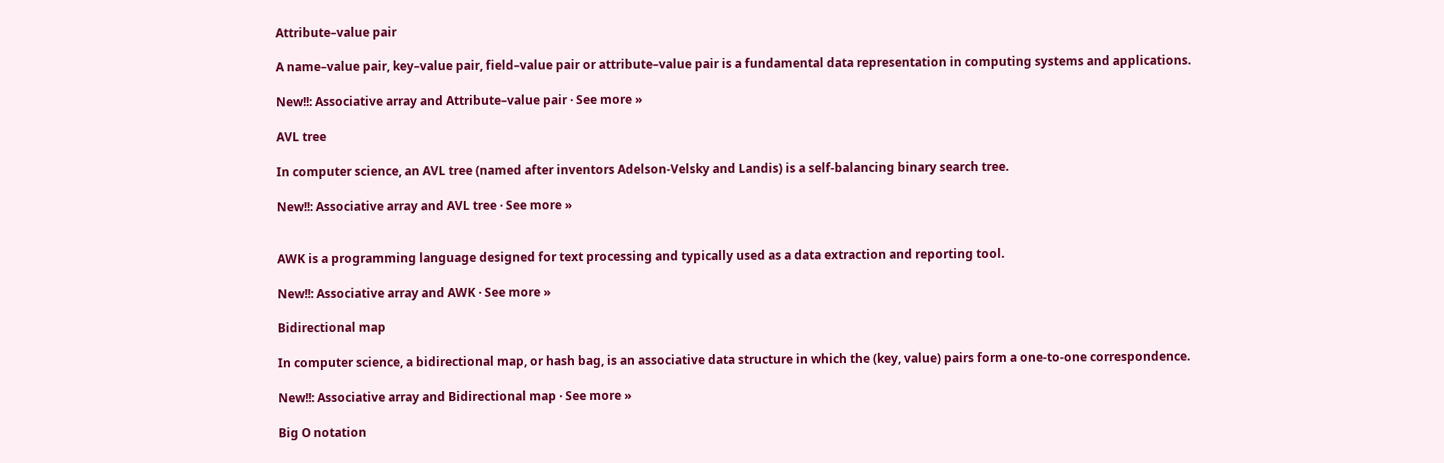Attribute–value pair

A name–value pair, key–value pair, field–value pair or attribute–value pair is a fundamental data representation in computing systems and applications.

New!!: Associative array and Attribute–value pair · See more »

AVL tree

In computer science, an AVL tree (named after inventors Adelson-Velsky and Landis) is a self-balancing binary search tree.

New!!: Associative array and AVL tree · See more »


AWK is a programming language designed for text processing and typically used as a data extraction and reporting tool.

New!!: Associative array and AWK · See more »

Bidirectional map

In computer science, a bidirectional map, or hash bag, is an associative data structure in which the (key, value) pairs form a one-to-one correspondence.

New!!: Associative array and Bidirectional map · See more »

Big O notation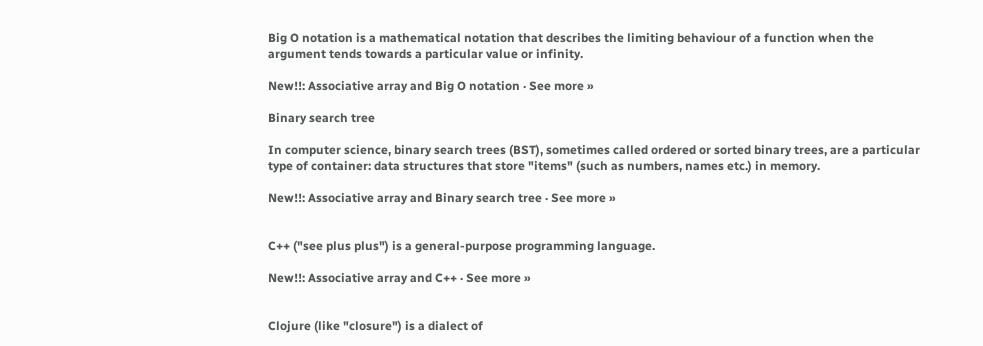Big O notation is a mathematical notation that describes the limiting behaviour of a function when the argument tends towards a particular value or infinity.

New!!: Associative array and Big O notation · See more »

Binary search tree

In computer science, binary search trees (BST), sometimes called ordered or sorted binary trees, are a particular type of container: data structures that store "items" (such as numbers, names etc.) in memory.

New!!: Associative array and Binary search tree · See more »


C++ ("see plus plus") is a general-purpose programming language.

New!!: Associative array and C++ · See more »


Clojure (like "closure") is a dialect of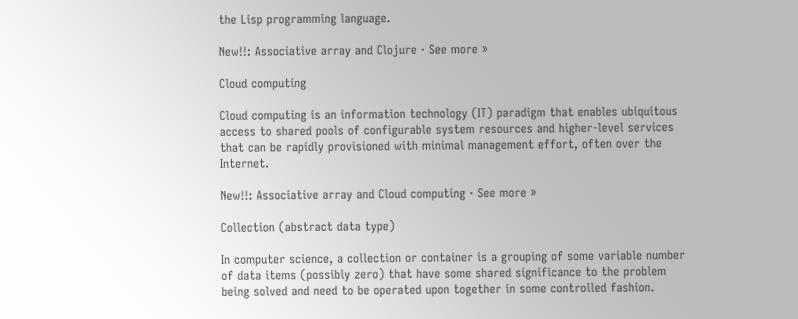the Lisp programming language.

New!!: Associative array and Clojure · See more »

Cloud computing

Cloud computing is an information technology (IT) paradigm that enables ubiquitous access to shared pools of configurable system resources and higher-level services that can be rapidly provisioned with minimal management effort, often over the Internet.

New!!: Associative array and Cloud computing · See more »

Collection (abstract data type)

In computer science, a collection or container is a grouping of some variable number of data items (possibly zero) that have some shared significance to the problem being solved and need to be operated upon together in some controlled fashion.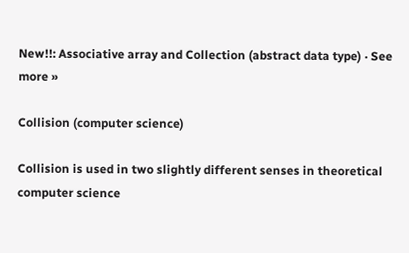New!!: Associative array and Collection (abstract data type) · See more »

Collision (computer science)

Collision is used in two slightly different senses in theoretical computer science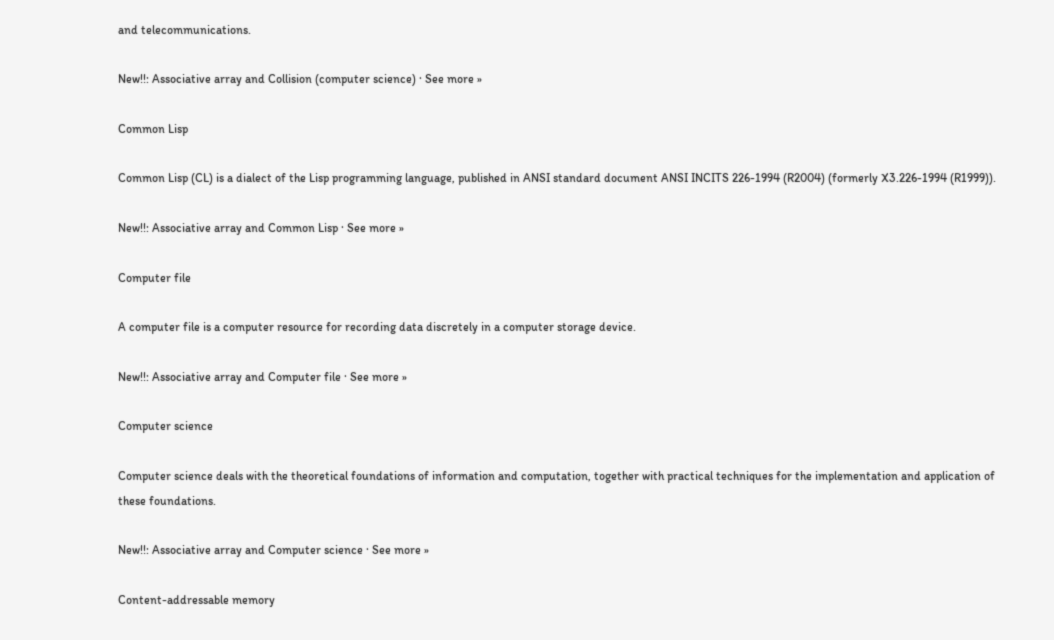and telecommunications.

New!!: Associative array and Collision (computer science) · See more »

Common Lisp

Common Lisp (CL) is a dialect of the Lisp programming language, published in ANSI standard document ANSI INCITS 226-1994 (R2004) (formerly X3.226-1994 (R1999)).

New!!: Associative array and Common Lisp · See more »

Computer file

A computer file is a computer resource for recording data discretely in a computer storage device.

New!!: Associative array and Computer file · See more »

Computer science

Computer science deals with the theoretical foundations of information and computation, together with practical techniques for the implementation and application of these foundations.

New!!: Associative array and Computer science · See more »

Content-addressable memory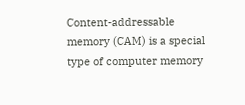Content-addressable memory (CAM) is a special type of computer memory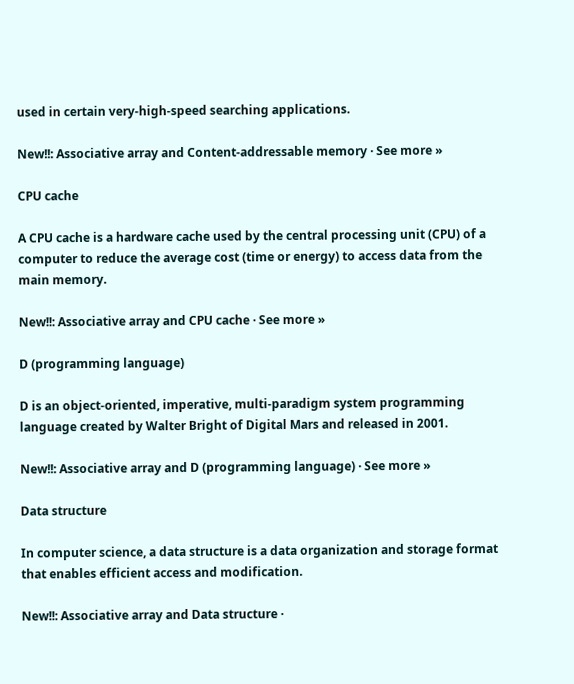used in certain very-high-speed searching applications.

New!!: Associative array and Content-addressable memory · See more »

CPU cache

A CPU cache is a hardware cache used by the central processing unit (CPU) of a computer to reduce the average cost (time or energy) to access data from the main memory.

New!!: Associative array and CPU cache · See more »

D (programming language)

D is an object-oriented, imperative, multi-paradigm system programming language created by Walter Bright of Digital Mars and released in 2001.

New!!: Associative array and D (programming language) · See more »

Data structure

In computer science, a data structure is a data organization and storage format that enables efficient access and modification.

New!!: Associative array and Data structure ·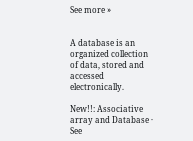See more »


A database is an organized collection of data, stored and accessed electronically.

New!!: Associative array and Database · See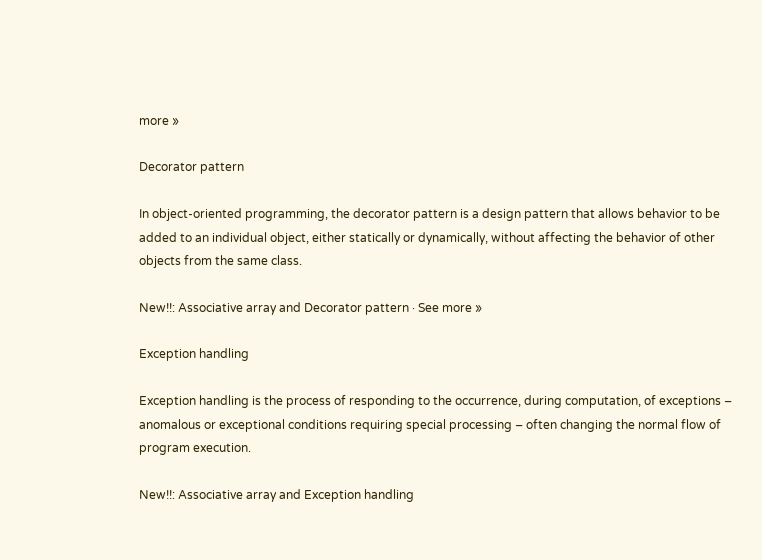more »

Decorator pattern

In object-oriented programming, the decorator pattern is a design pattern that allows behavior to be added to an individual object, either statically or dynamically, without affecting the behavior of other objects from the same class.

New!!: Associative array and Decorator pattern · See more »

Exception handling

Exception handling is the process of responding to the occurrence, during computation, of exceptions – anomalous or exceptional conditions requiring special processing – often changing the normal flow of program execution.

New!!: Associative array and Exception handling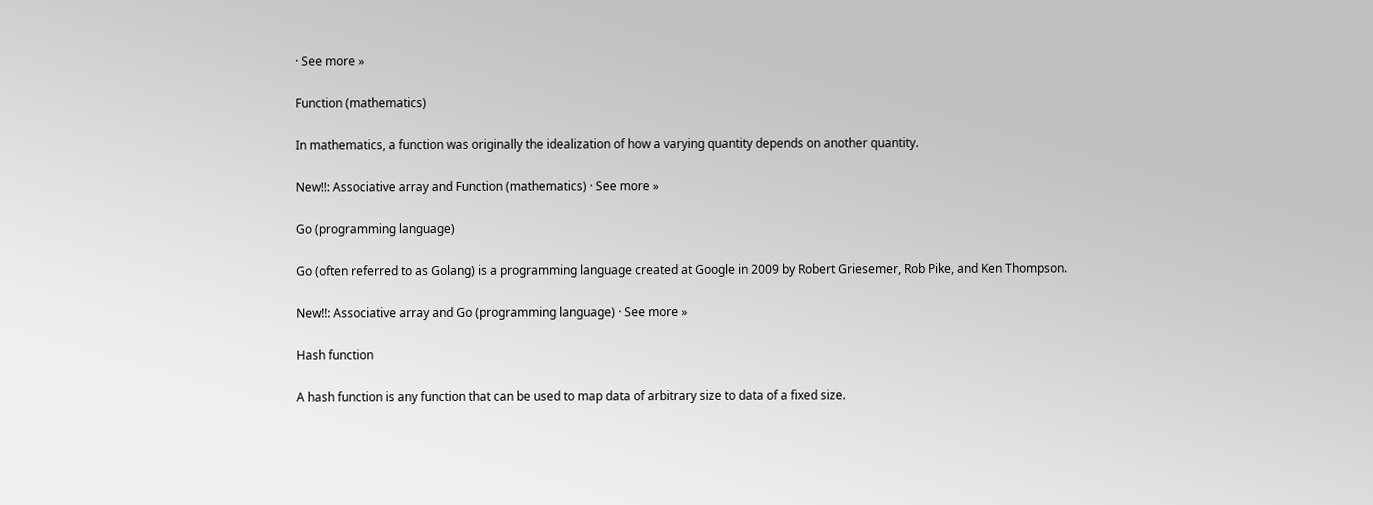· See more »

Function (mathematics)

In mathematics, a function was originally the idealization of how a varying quantity depends on another quantity.

New!!: Associative array and Function (mathematics) · See more »

Go (programming language)

Go (often referred to as Golang) is a programming language created at Google in 2009 by Robert Griesemer, Rob Pike, and Ken Thompson.

New!!: Associative array and Go (programming language) · See more »

Hash function

A hash function is any function that can be used to map data of arbitrary size to data of a fixed size.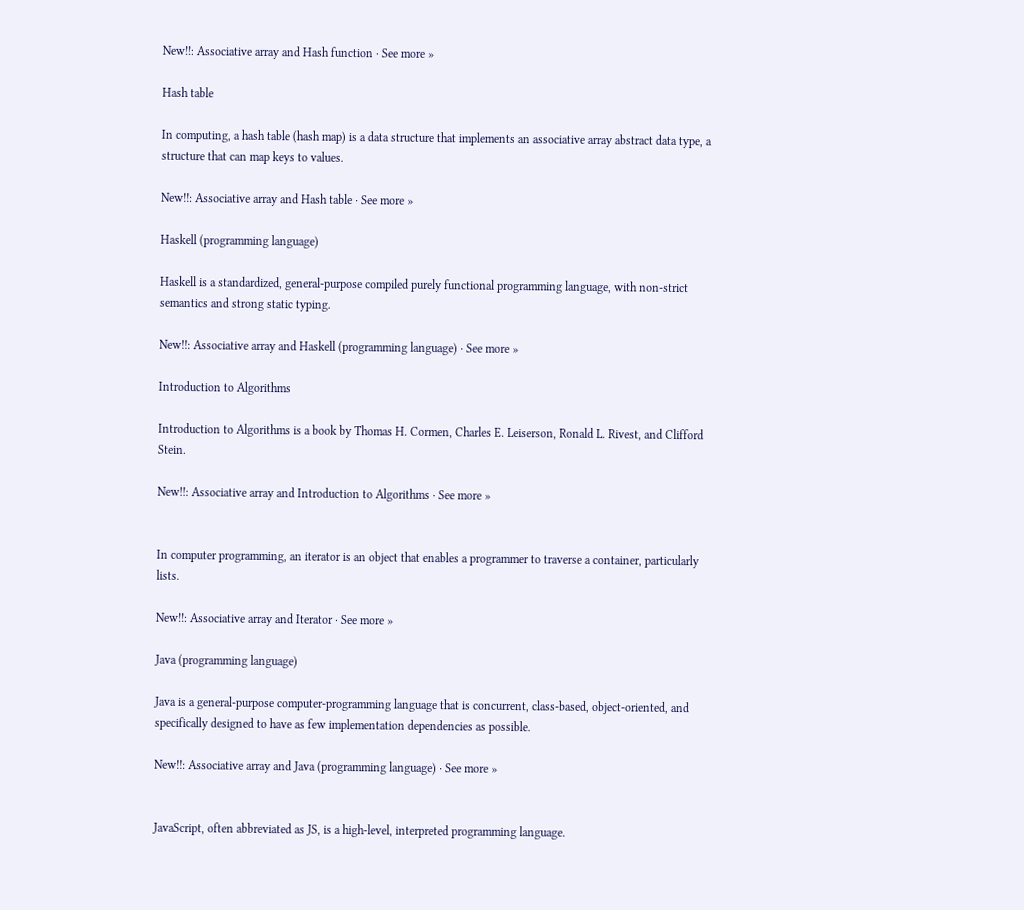New!!: Associative array and Hash function · See more »

Hash table

In computing, a hash table (hash map) is a data structure that implements an associative array abstract data type, a structure that can map keys to values.

New!!: Associative array and Hash table · See more »

Haskell (programming language)

Haskell is a standardized, general-purpose compiled purely functional programming language, with non-strict semantics and strong static typing.

New!!: Associative array and Haskell (programming language) · See more »

Introduction to Algorithms

Introduction to Algorithms is a book by Thomas H. Cormen, Charles E. Leiserson, Ronald L. Rivest, and Clifford Stein.

New!!: Associative array and Introduction to Algorithms · See more »


In computer programming, an iterator is an object that enables a programmer to traverse a container, particularly lists.

New!!: Associative array and Iterator · See more »

Java (programming language)

Java is a general-purpose computer-programming language that is concurrent, class-based, object-oriented, and specifically designed to have as few implementation dependencies as possible.

New!!: Associative array and Java (programming language) · See more »


JavaScript, often abbreviated as JS, is a high-level, interpreted programming language.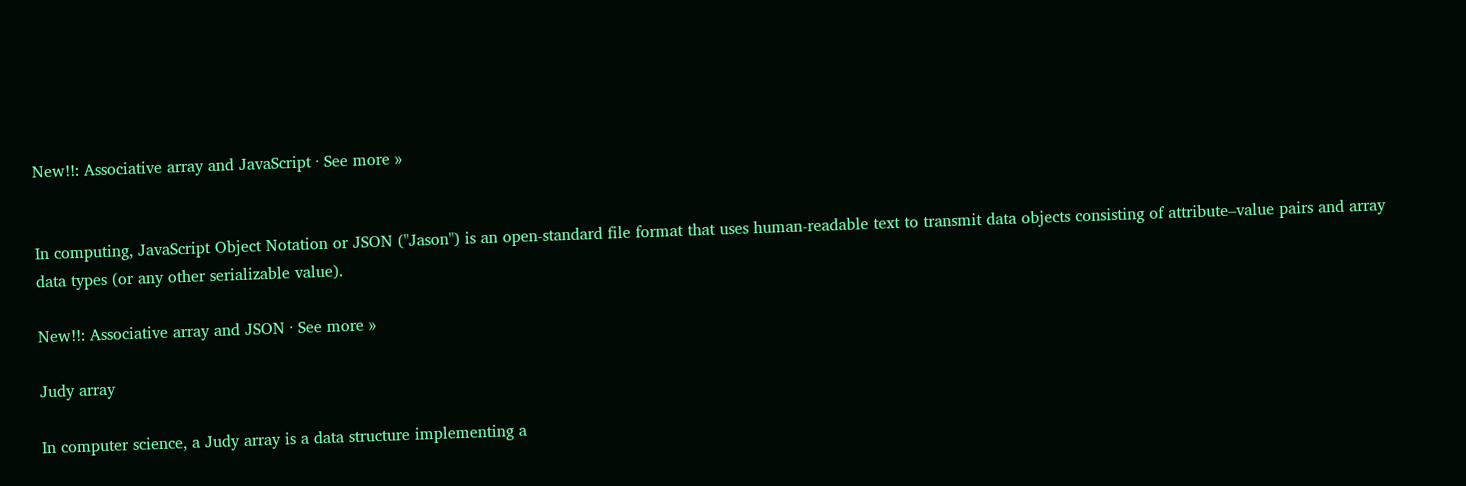New!!: Associative array and JavaScript · See more »


In computing, JavaScript Object Notation or JSON ("Jason") is an open-standard file format that uses human-readable text to transmit data objects consisting of attribute–value pairs and array data types (or any other serializable value).

New!!: Associative array and JSON · See more »

Judy array

In computer science, a Judy array is a data structure implementing a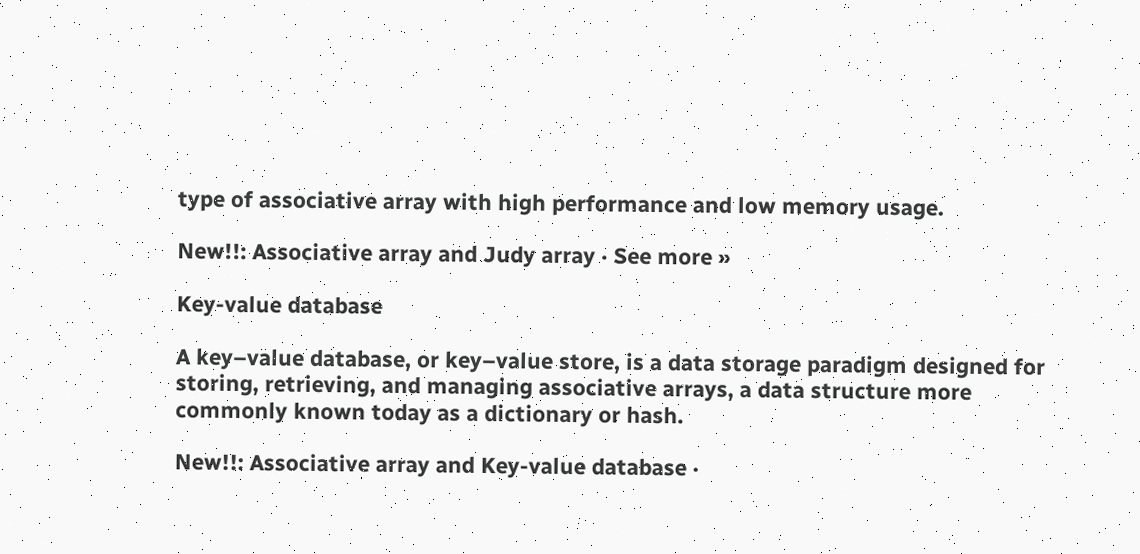type of associative array with high performance and low memory usage.

New!!: Associative array and Judy array · See more »

Key-value database

A key–value database, or key–value store, is a data storage paradigm designed for storing, retrieving, and managing associative arrays, a data structure more commonly known today as a dictionary or hash.

New!!: Associative array and Key-value database ·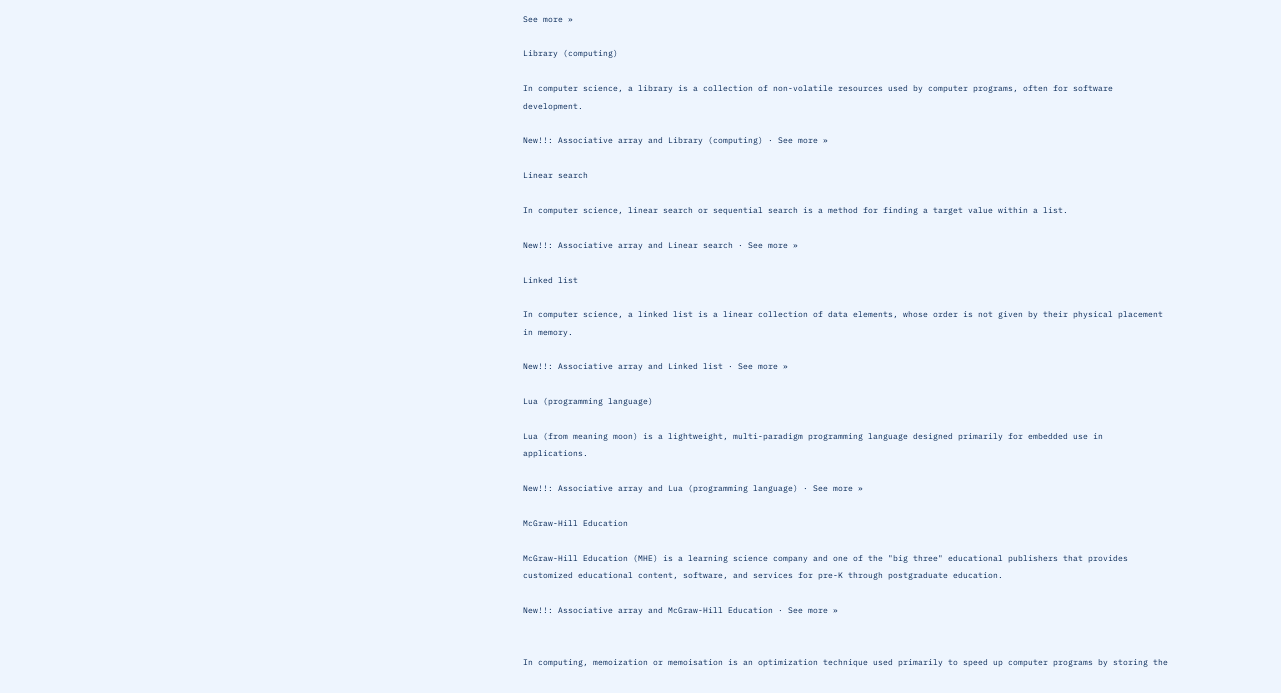See more »

Library (computing)

In computer science, a library is a collection of non-volatile resources used by computer programs, often for software development.

New!!: Associative array and Library (computing) · See more »

Linear search

In computer science, linear search or sequential search is a method for finding a target value within a list.

New!!: Associative array and Linear search · See more »

Linked list

In computer science, a linked list is a linear collection of data elements, whose order is not given by their physical placement in memory.

New!!: Associative array and Linked list · See more »

Lua (programming language)

Lua (from meaning moon) is a lightweight, multi-paradigm programming language designed primarily for embedded use in applications.

New!!: Associative array and Lua (programming language) · See more »

McGraw-Hill Education

McGraw-Hill Education (MHE) is a learning science company and one of the "big three" educational publishers that provides customized educational content, software, and services for pre-K through postgraduate education.

New!!: Associative array and McGraw-Hill Education · See more »


In computing, memoization or memoisation is an optimization technique used primarily to speed up computer programs by storing the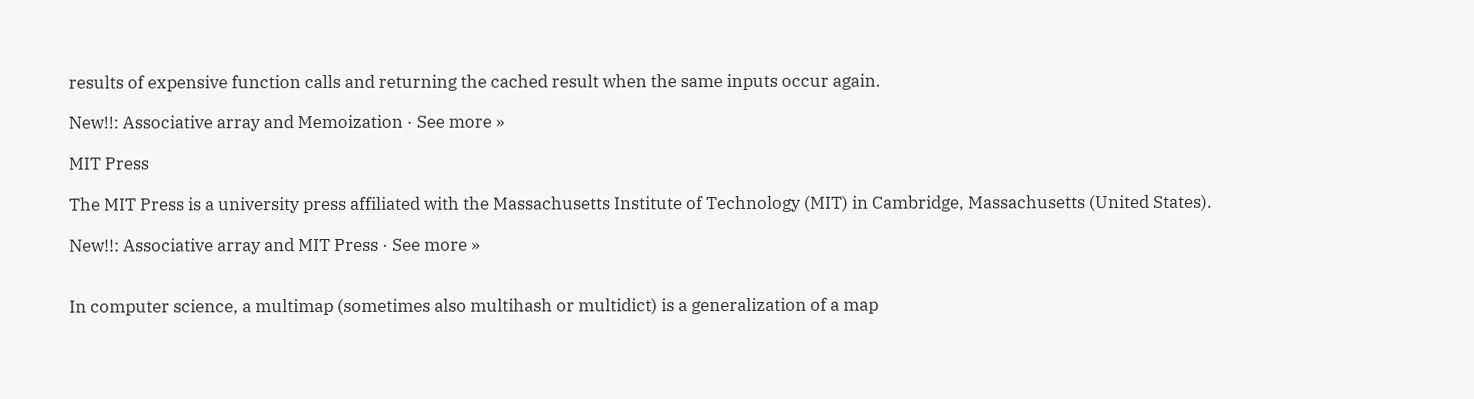results of expensive function calls and returning the cached result when the same inputs occur again.

New!!: Associative array and Memoization · See more »

MIT Press

The MIT Press is a university press affiliated with the Massachusetts Institute of Technology (MIT) in Cambridge, Massachusetts (United States).

New!!: Associative array and MIT Press · See more »


In computer science, a multimap (sometimes also multihash or multidict) is a generalization of a map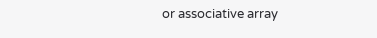or associative array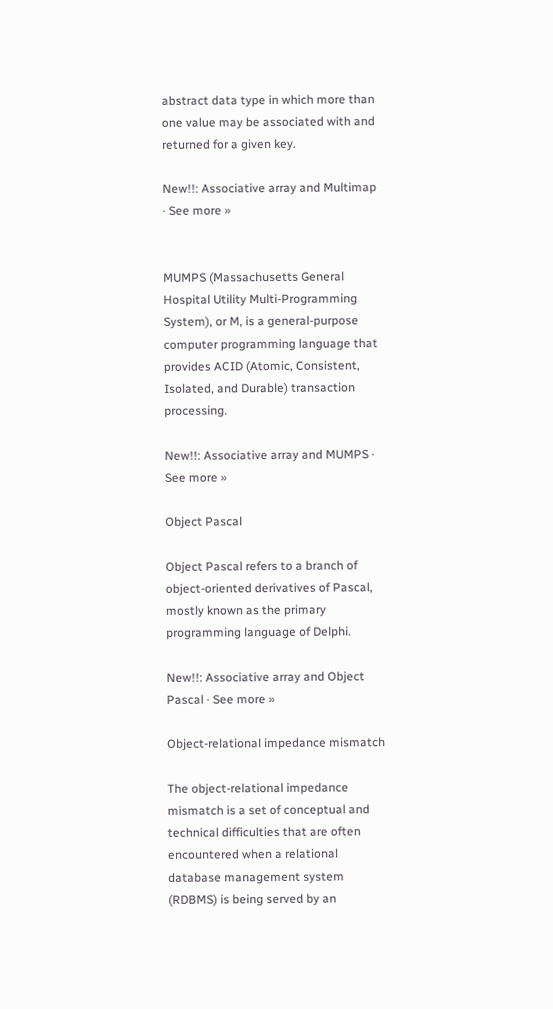abstract data type in which more than one value may be associated with and returned for a given key.

New!!: Associative array and Multimap · See more »


MUMPS (Massachusetts General Hospital Utility Multi-Programming System), or M, is a general-purpose computer programming language that provides ACID (Atomic, Consistent, Isolated, and Durable) transaction processing.

New!!: Associative array and MUMPS · See more »

Object Pascal

Object Pascal refers to a branch of object-oriented derivatives of Pascal, mostly known as the primary programming language of Delphi.

New!!: Associative array and Object Pascal · See more »

Object-relational impedance mismatch

The object-relational impedance mismatch is a set of conceptual and technical difficulties that are often encountered when a relational database management system (RDBMS) is being served by an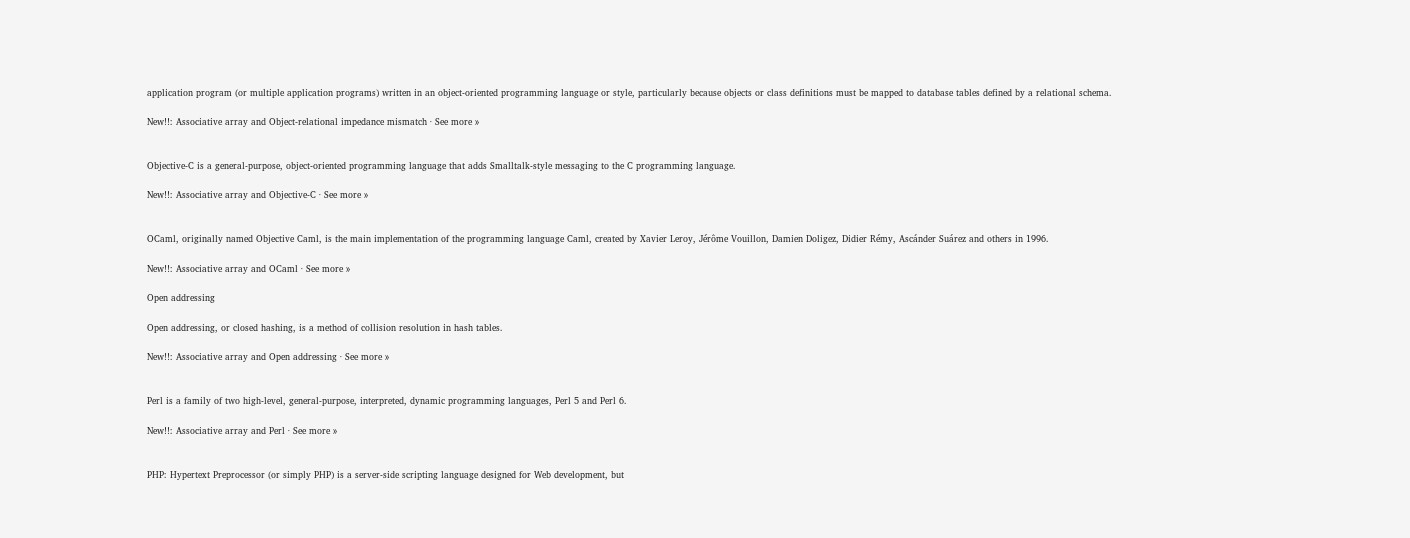application program (or multiple application programs) written in an object-oriented programming language or style, particularly because objects or class definitions must be mapped to database tables defined by a relational schema.

New!!: Associative array and Object-relational impedance mismatch · See more »


Objective-C is a general-purpose, object-oriented programming language that adds Smalltalk-style messaging to the C programming language.

New!!: Associative array and Objective-C · See more »


OCaml, originally named Objective Caml, is the main implementation of the programming language Caml, created by Xavier Leroy, Jérôme Vouillon, Damien Doligez, Didier Rémy, Ascánder Suárez and others in 1996.

New!!: Associative array and OCaml · See more »

Open addressing

Open addressing, or closed hashing, is a method of collision resolution in hash tables.

New!!: Associative array and Open addressing · See more »


Perl is a family of two high-level, general-purpose, interpreted, dynamic programming languages, Perl 5 and Perl 6.

New!!: Associative array and Perl · See more »


PHP: Hypertext Preprocessor (or simply PHP) is a server-side scripting language designed for Web development, but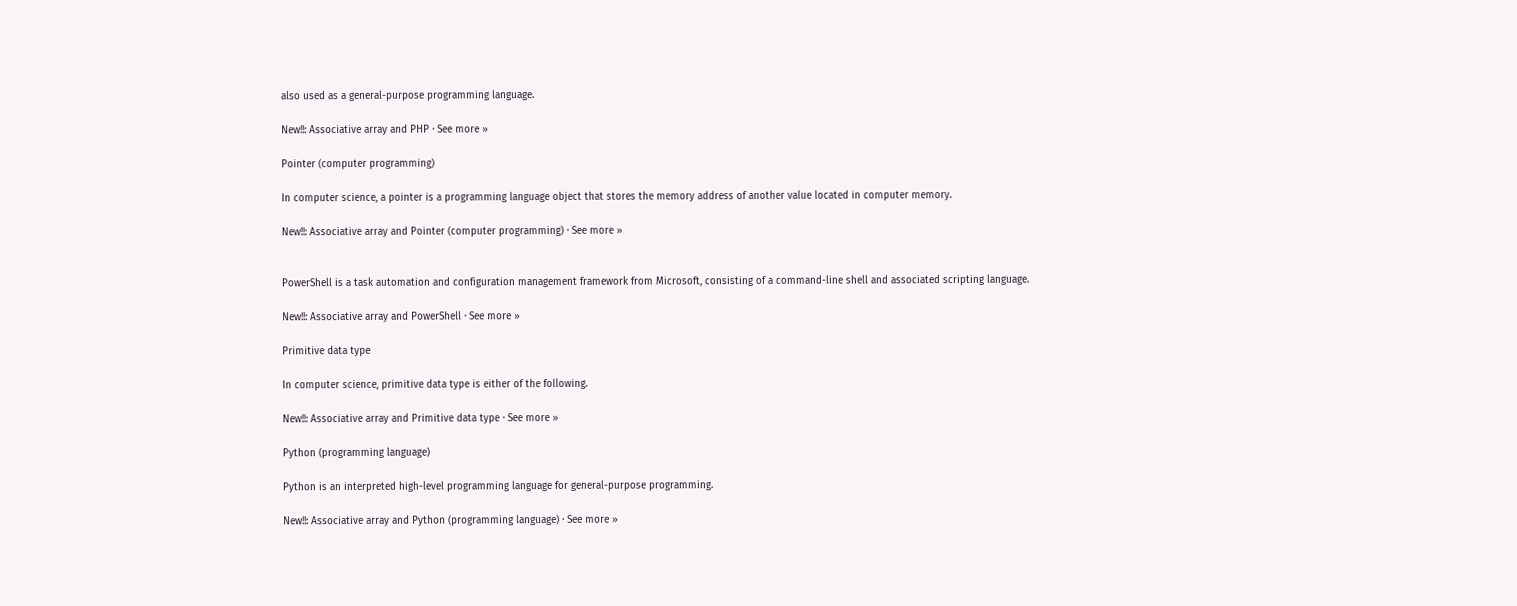also used as a general-purpose programming language.

New!!: Associative array and PHP · See more »

Pointer (computer programming)

In computer science, a pointer is a programming language object that stores the memory address of another value located in computer memory.

New!!: Associative array and Pointer (computer programming) · See more »


PowerShell is a task automation and configuration management framework from Microsoft, consisting of a command-line shell and associated scripting language.

New!!: Associative array and PowerShell · See more »

Primitive data type

In computer science, primitive data type is either of the following.

New!!: Associative array and Primitive data type · See more »

Python (programming language)

Python is an interpreted high-level programming language for general-purpose programming.

New!!: Associative array and Python (programming language) · See more »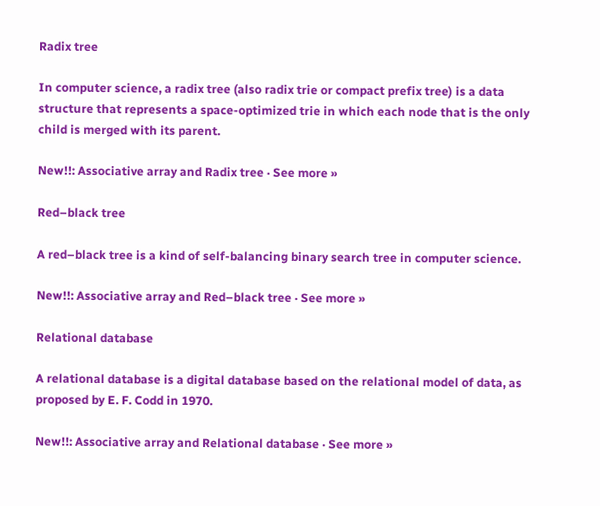Radix tree

In computer science, a radix tree (also radix trie or compact prefix tree) is a data structure that represents a space-optimized trie in which each node that is the only child is merged with its parent.

New!!: Associative array and Radix tree · See more »

Red–black tree

A red–black tree is a kind of self-balancing binary search tree in computer science.

New!!: Associative array and Red–black tree · See more »

Relational database

A relational database is a digital database based on the relational model of data, as proposed by E. F. Codd in 1970.

New!!: Associative array and Relational database · See more »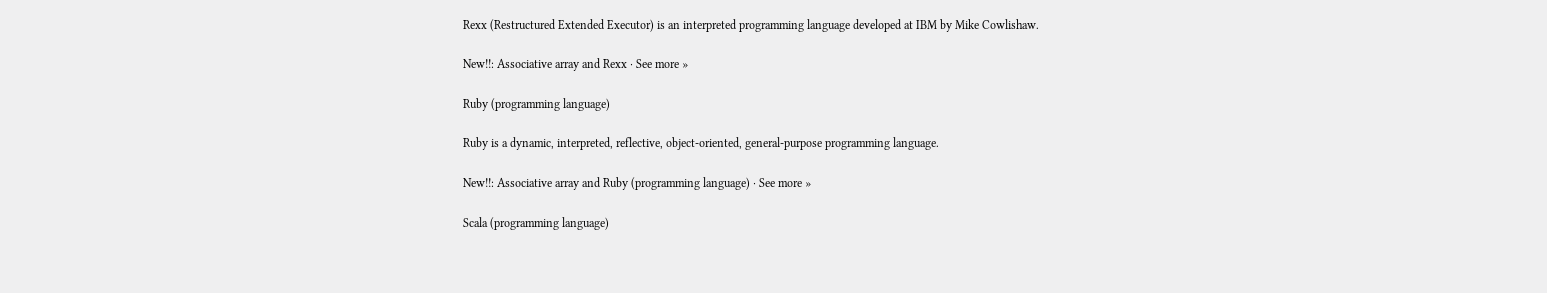Rexx (Restructured Extended Executor) is an interpreted programming language developed at IBM by Mike Cowlishaw.

New!!: Associative array and Rexx · See more »

Ruby (programming language)

Ruby is a dynamic, interpreted, reflective, object-oriented, general-purpose programming language.

New!!: Associative array and Ruby (programming language) · See more »

Scala (programming language)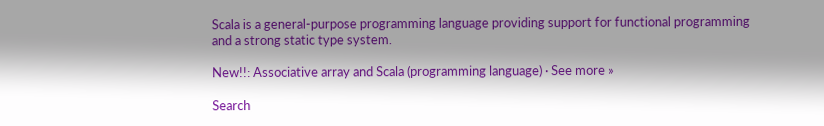Scala is a general-purpose programming language providing support for functional programming and a strong static type system.

New!!: Associative array and Scala (programming language) · See more »

Search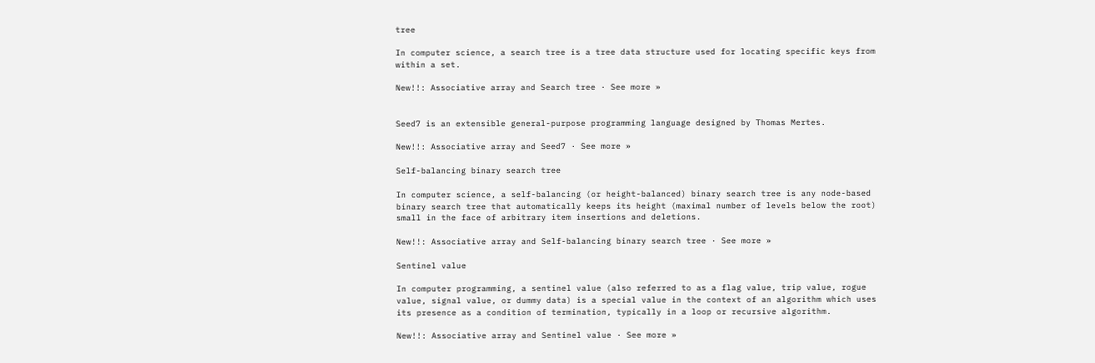tree

In computer science, a search tree is a tree data structure used for locating specific keys from within a set.

New!!: Associative array and Search tree · See more »


Seed7 is an extensible general-purpose programming language designed by Thomas Mertes.

New!!: Associative array and Seed7 · See more »

Self-balancing binary search tree

In computer science, a self-balancing (or height-balanced) binary search tree is any node-based binary search tree that automatically keeps its height (maximal number of levels below the root) small in the face of arbitrary item insertions and deletions.

New!!: Associative array and Self-balancing binary search tree · See more »

Sentinel value

In computer programming, a sentinel value (also referred to as a flag value, trip value, rogue value, signal value, or dummy data) is a special value in the context of an algorithm which uses its presence as a condition of termination, typically in a loop or recursive algorithm.

New!!: Associative array and Sentinel value · See more »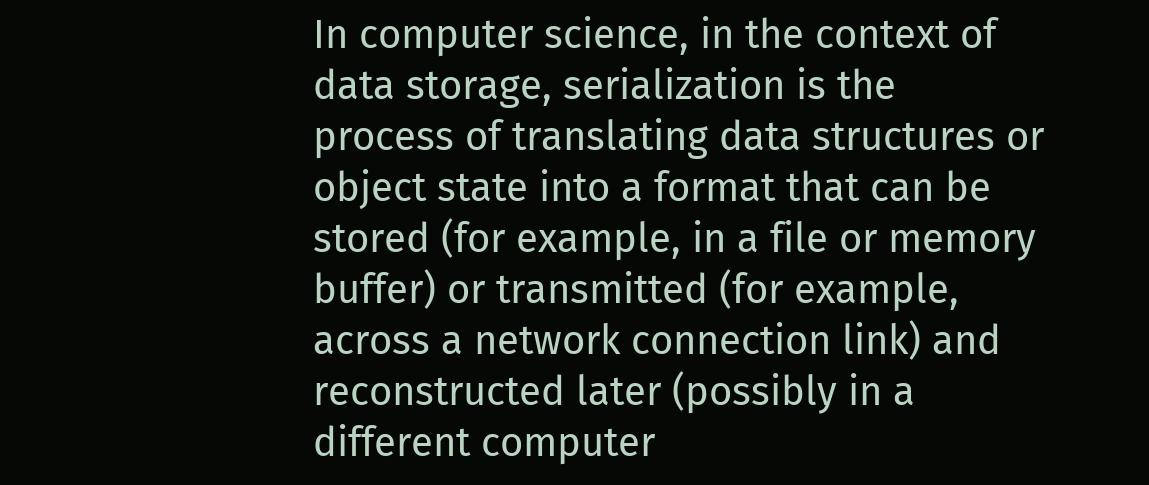In computer science, in the context of data storage, serialization is the process of translating data structures or object state into a format that can be stored (for example, in a file or memory buffer) or transmitted (for example, across a network connection link) and reconstructed later (possibly in a different computer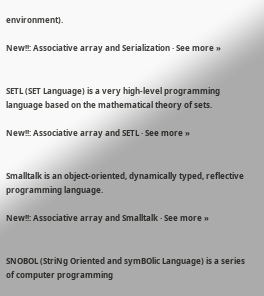environment).

New!!: Associative array and Serialization · See more »


SETL (SET Language) is a very high-level programming language based on the mathematical theory of sets.

New!!: Associative array and SETL · See more »


Smalltalk is an object-oriented, dynamically typed, reflective programming language.

New!!: Associative array and Smalltalk · See more »


SNOBOL (StriNg Oriented and symBOlic Language) is a series of computer programming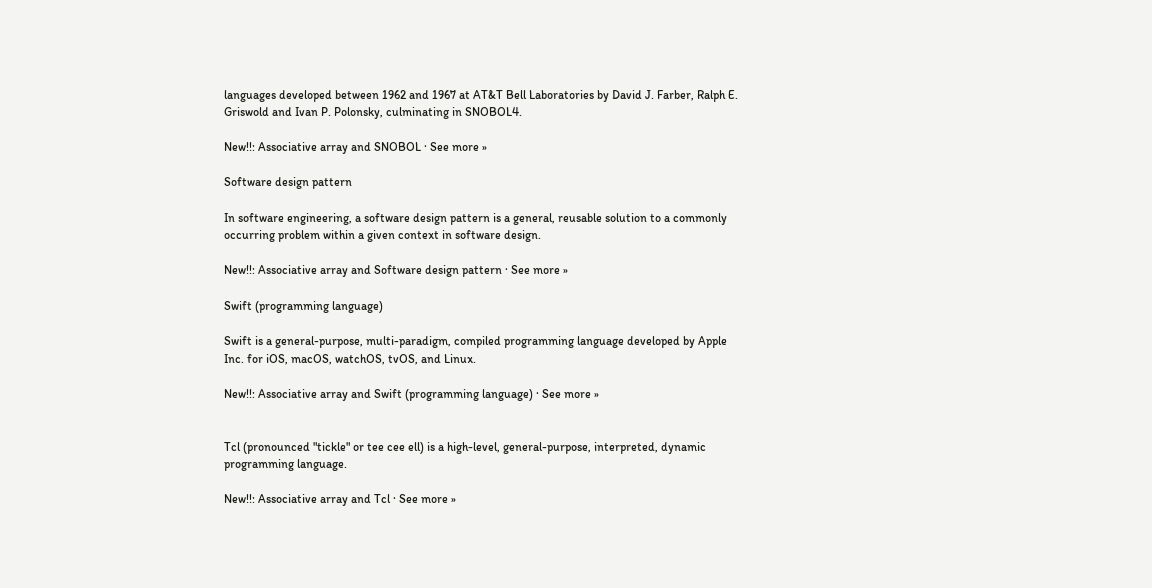languages developed between 1962 and 1967 at AT&T Bell Laboratories by David J. Farber, Ralph E. Griswold and Ivan P. Polonsky, culminating in SNOBOL4.

New!!: Associative array and SNOBOL · See more »

Software design pattern

In software engineering, a software design pattern is a general, reusable solution to a commonly occurring problem within a given context in software design.

New!!: Associative array and Software design pattern · See more »

Swift (programming language)

Swift is a general-purpose, multi-paradigm, compiled programming language developed by Apple Inc. for iOS, macOS, watchOS, tvOS, and Linux.

New!!: Associative array and Swift (programming language) · See more »


Tcl (pronounced "tickle" or tee cee ell) is a high-level, general-purpose, interpreted, dynamic programming language.

New!!: Associative array and Tcl · See more »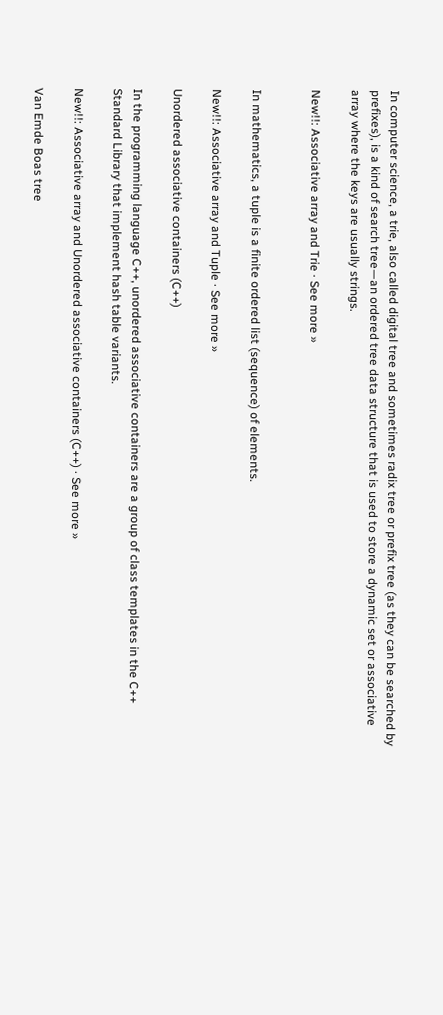In computer science, a trie, also called digital tree and sometimes radix tree or prefix tree (as they can be searched by prefixes), is a kind of search tree—an ordered tree data structure that is used to store a dynamic set or associative array where the keys are usually strings.

New!!: Associative array and Trie · See more »


In mathematics, a tuple is a finite ordered list (sequence) of elements.

New!!: Associative array and Tuple · See more »

Unordered associative containers (C++)

In the programming language C++, unordered associative containers are a group of class templates in the C++ Standard Library that implement hash table variants.

New!!: Associative array and Unordered associative containers (C++) · See more »

Van Emde Boas tree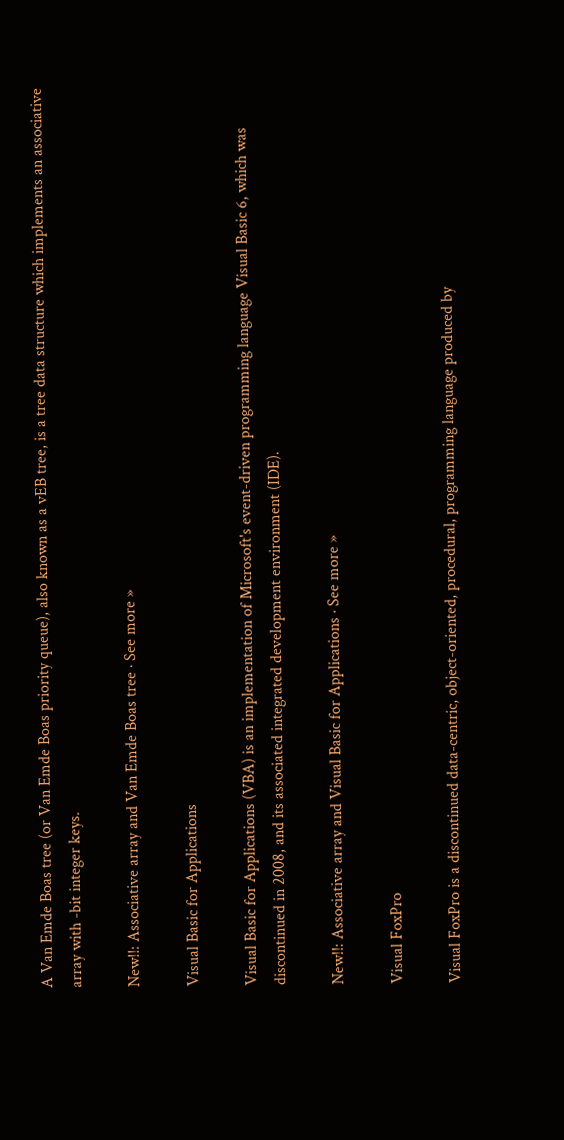A Van Emde Boas tree (or Van Emde Boas priority queue), also known as a vEB tree, is a tree data structure which implements an associative array with -bit integer keys.

New!!: Associative array and Van Emde Boas tree · See more »

Visual Basic for Applications

Visual Basic for Applications (VBA) is an implementation of Microsoft's event-driven programming language Visual Basic 6, which was discontinued in 2008, and its associated integrated development environment (IDE).

New!!: Associative array and Visual Basic for Applications · See more »

Visual FoxPro

Visual FoxPro is a discontinued data-centric, object-oriented, procedural, programming language produced by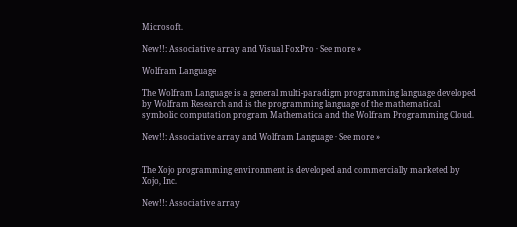Microsoft.

New!!: Associative array and Visual FoxPro · See more »

Wolfram Language

The Wolfram Language is a general multi-paradigm programming language developed by Wolfram Research and is the programming language of the mathematical symbolic computation program Mathematica and the Wolfram Programming Cloud.

New!!: Associative array and Wolfram Language · See more »


The Xojo programming environment is developed and commercially marketed by Xojo, Inc.

New!!: Associative array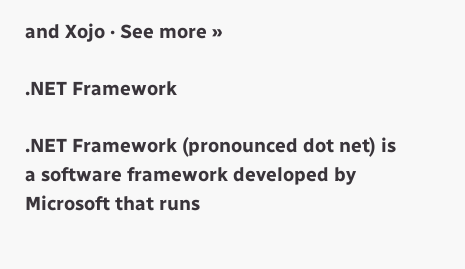and Xojo · See more »

.NET Framework

.NET Framework (pronounced dot net) is a software framework developed by Microsoft that runs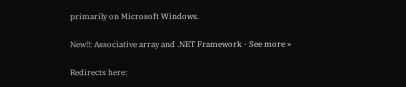primarily on Microsoft Windows.

New!!: Associative array and .NET Framework · See more »

Redirects here: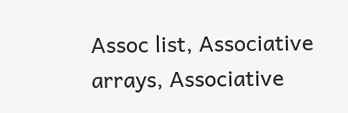Assoc list, Associative arrays, Associative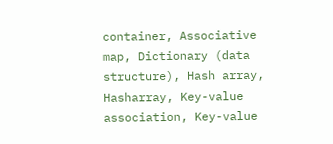container, Associative map, Dictionary (data structure), Hash array, Hasharray, Key-value association, Key-value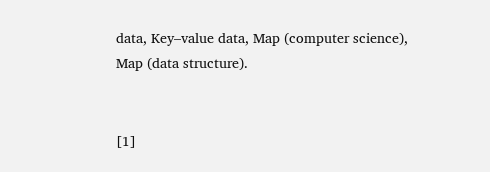data, Key–value data, Map (computer science), Map (data structure).


[1]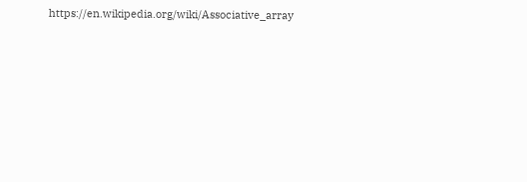https://en.wikipedia.org/wiki/Associative_array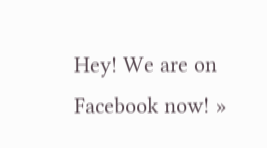Hey! We are on Facebook now! »